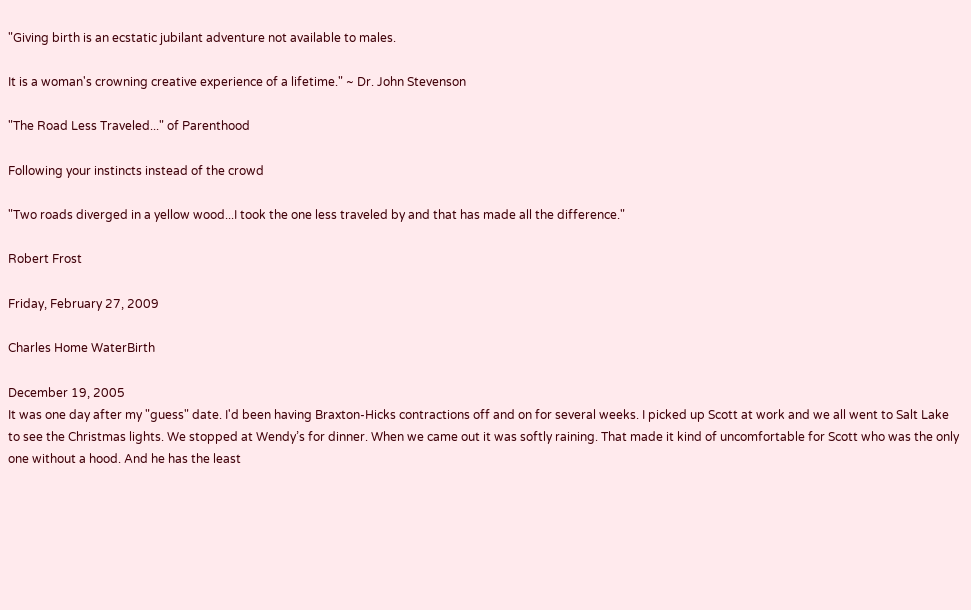"Giving birth is an ecstatic jubilant adventure not available to males.

It is a woman's crowning creative experience of a lifetime." ~ Dr. John Stevenson

"The Road Less Traveled..." of Parenthood

Following your instincts instead of the crowd

"Two roads diverged in a yellow wood...I took the one less traveled by and that has made all the difference."

Robert Frost

Friday, February 27, 2009

Charles Home WaterBirth

December 19, 2005
It was one day after my "guess" date. I'd been having Braxton-Hicks contractions off and on for several weeks. I picked up Scott at work and we all went to Salt Lake to see the Christmas lights. We stopped at Wendy’s for dinner. When we came out it was softly raining. That made it kind of uncomfortable for Scott who was the only one without a hood. And he has the least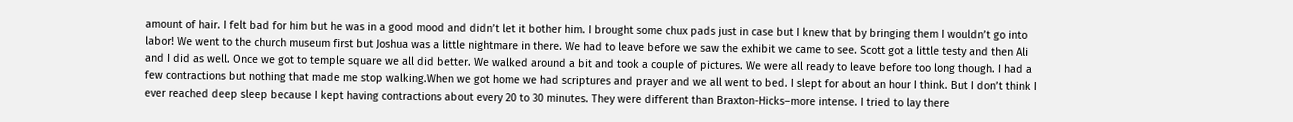amount of hair. I felt bad for him but he was in a good mood and didn’t let it bother him. I brought some chux pads just in case but I knew that by bringing them I wouldn’t go into labor! We went to the church museum first but Joshua was a little nightmare in there. We had to leave before we saw the exhibit we came to see. Scott got a little testy and then Ali and I did as well. Once we got to temple square we all did better. We walked around a bit and took a couple of pictures. We were all ready to leave before too long though. I had a few contractions but nothing that made me stop walking.When we got home we had scriptures and prayer and we all went to bed. I slept for about an hour I think. But I don’t think I ever reached deep sleep because I kept having contractions about every 20 to 30 minutes. They were different than Braxton-Hicks–more intense. I tried to lay there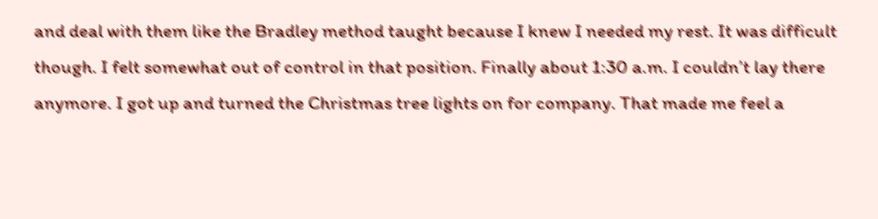and deal with them like the Bradley method taught because I knew I needed my rest. It was difficult though. I felt somewhat out of control in that position. Finally about 1:30 a.m. I couldn’t lay there anymore. I got up and turned the Christmas tree lights on for company. That made me feel a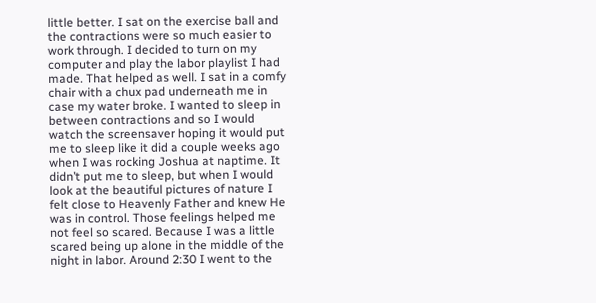little better. I sat on the exercise ball and the contractions were so much easier to work through. I decided to turn on my computer and play the labor playlist I had made. That helped as well. I sat in a comfy chair with a chux pad underneath me in case my water broke. I wanted to sleep in between contractions and so I would watch the screensaver hoping it would put me to sleep like it did a couple weeks ago when I was rocking Joshua at naptime. It didn’t put me to sleep, but when I would look at the beautiful pictures of nature I felt close to Heavenly Father and knew He was in control. Those feelings helped me not feel so scared. Because I was a little scared being up alone in the middle of the night in labor. Around 2:30 I went to the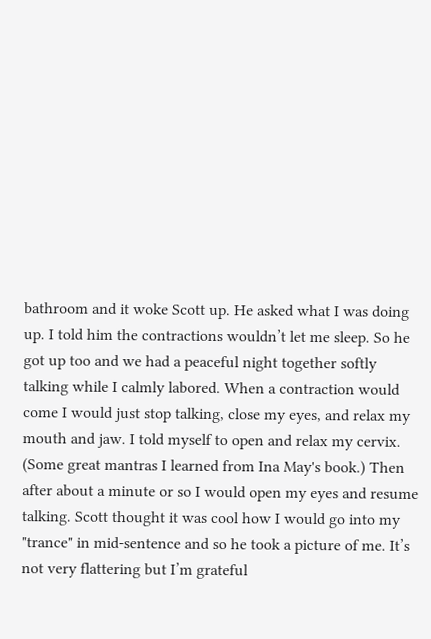bathroom and it woke Scott up. He asked what I was doing up. I told him the contractions wouldn’t let me sleep. So he got up too and we had a peaceful night together softly talking while I calmly labored. When a contraction would come I would just stop talking, close my eyes, and relax my mouth and jaw. I told myself to open and relax my cervix. (Some great mantras I learned from Ina May's book.) Then after about a minute or so I would open my eyes and resume talking. Scott thought it was cool how I would go into my "trance" in mid-sentence and so he took a picture of me. It’s not very flattering but I’m grateful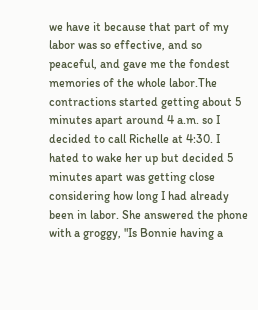we have it because that part of my labor was so effective, and so peaceful, and gave me the fondest memories of the whole labor.The contractions started getting about 5 minutes apart around 4 a.m. so I decided to call Richelle at 4:30. I hated to wake her up but decided 5 minutes apart was getting close considering how long I had already been in labor. She answered the phone with a groggy, "Is Bonnie having a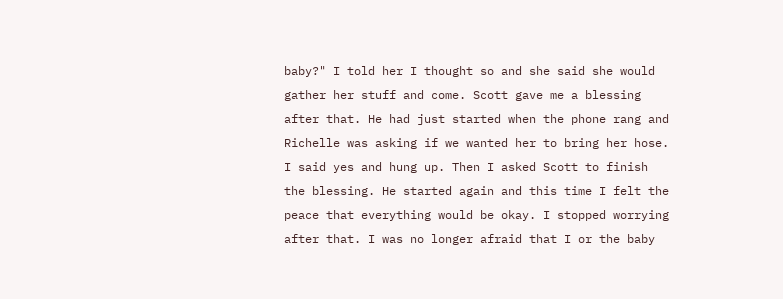baby?" I told her I thought so and she said she would gather her stuff and come. Scott gave me a blessing after that. He had just started when the phone rang and Richelle was asking if we wanted her to bring her hose. I said yes and hung up. Then I asked Scott to finish the blessing. He started again and this time I felt the peace that everything would be okay. I stopped worrying after that. I was no longer afraid that I or the baby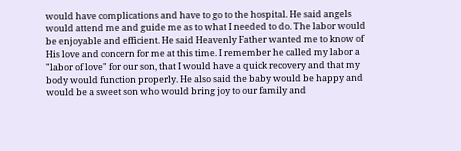would have complications and have to go to the hospital. He said angels would attend me and guide me as to what I needed to do. The labor would be enjoyable and efficient. He said Heavenly Father wanted me to know of His love and concern for me at this time. I remember he called my labor a "labor of love" for our son, that I would have a quick recovery and that my body would function properly. He also said the baby would be happy and would be a sweet son who would bring joy to our family and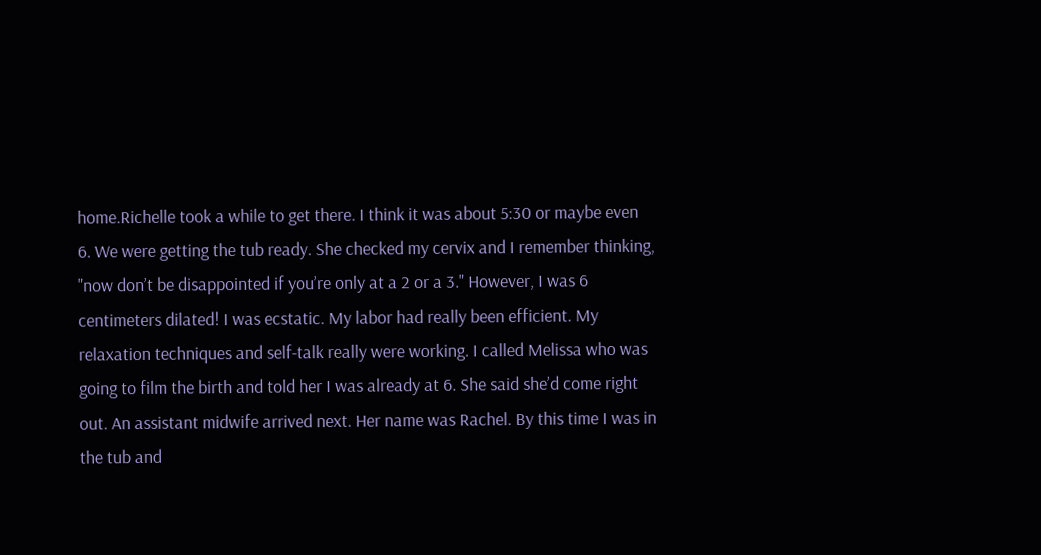home.Richelle took a while to get there. I think it was about 5:30 or maybe even 6. We were getting the tub ready. She checked my cervix and I remember thinking, "now don’t be disappointed if you’re only at a 2 or a 3." However, I was 6 centimeters dilated! I was ecstatic. My labor had really been efficient. My relaxation techniques and self-talk really were working. I called Melissa who was going to film the birth and told her I was already at 6. She said she’d come right out. An assistant midwife arrived next. Her name was Rachel. By this time I was in the tub and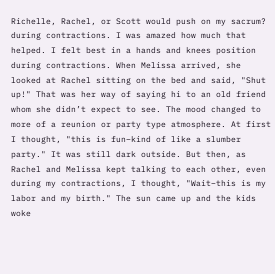Richelle, Rachel, or Scott would push on my sacrum? during contractions. I was amazed how much that helped. I felt best in a hands and knees position during contractions. When Melissa arrived, she looked at Rachel sitting on the bed and said, "Shut up!" That was her way of saying hi to an old friend whom she didn’t expect to see. The mood changed to more of a reunion or party type atmosphere. At first I thought, "this is fun–kind of like a slumber party." It was still dark outside. But then, as Rachel and Melissa kept talking to each other, even during my contractions, I thought, "Wait–this is my labor and my birth." The sun came up and the kids woke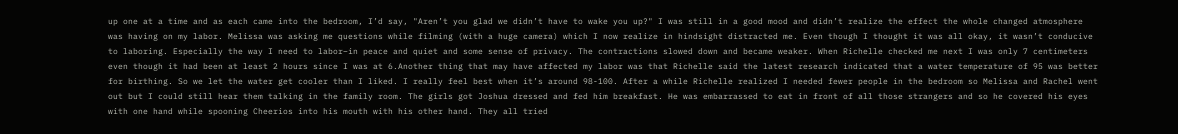up one at a time and as each came into the bedroom, I’d say, "Aren’t you glad we didn’t have to wake you up?" I was still in a good mood and didn’t realize the effect the whole changed atmosphere was having on my labor. Melissa was asking me questions while filming (with a huge camera) which I now realize in hindsight distracted me. Even though I thought it was all okay, it wasn’t conducive to laboring. Especially the way I need to labor–in peace and quiet and some sense of privacy. The contractions slowed down and became weaker. When Richelle checked me next I was only 7 centimeters even though it had been at least 2 hours since I was at 6.Another thing that may have affected my labor was that Richelle said the latest research indicated that a water temperature of 95 was better for birthing. So we let the water get cooler than I liked. I really feel best when it’s around 98-100. After a while Richelle realized I needed fewer people in the bedroom so Melissa and Rachel went out but I could still hear them talking in the family room. The girls got Joshua dressed and fed him breakfast. He was embarrassed to eat in front of all those strangers and so he covered his eyes with one hand while spooning Cheerios into his mouth with his other hand. They all tried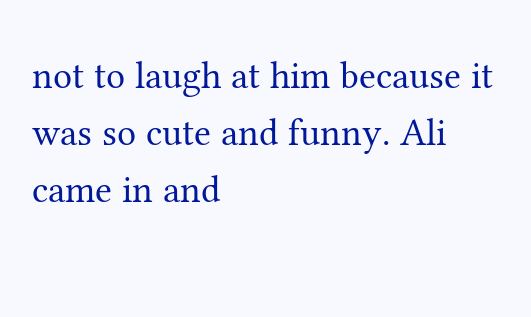not to laugh at him because it was so cute and funny. Ali came in and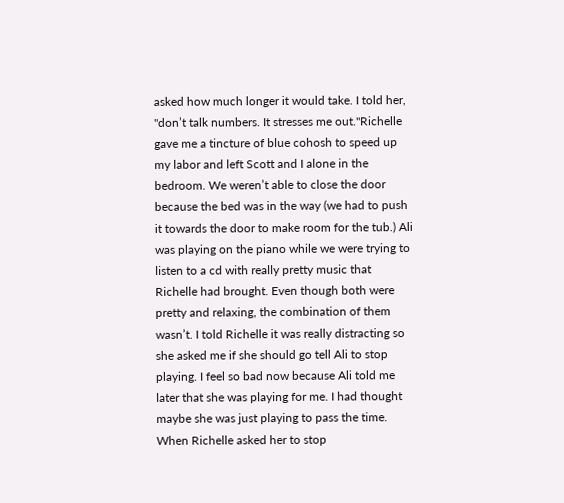asked how much longer it would take. I told her, "don’t talk numbers. It stresses me out."Richelle gave me a tincture of blue cohosh to speed up my labor and left Scott and I alone in the bedroom. We weren’t able to close the door because the bed was in the way (we had to push it towards the door to make room for the tub.) Ali was playing on the piano while we were trying to listen to a cd with really pretty music that Richelle had brought. Even though both were pretty and relaxing, the combination of them wasn’t. I told Richelle it was really distracting so she asked me if she should go tell Ali to stop playing. I feel so bad now because Ali told me later that she was playing for me. I had thought maybe she was just playing to pass the time. When Richelle asked her to stop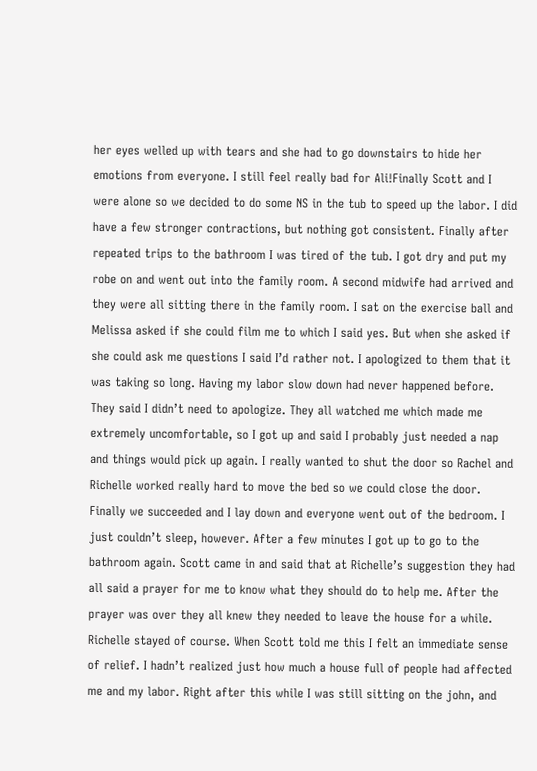her eyes welled up with tears and she had to go downstairs to hide her emotions from everyone. I still feel really bad for Ali!Finally Scott and I were alone so we decided to do some NS in the tub to speed up the labor. I did have a few stronger contractions, but nothing got consistent. Finally after repeated trips to the bathroom I was tired of the tub. I got dry and put my robe on and went out into the family room. A second midwife had arrived and they were all sitting there in the family room. I sat on the exercise ball and Melissa asked if she could film me to which I said yes. But when she asked if she could ask me questions I said I’d rather not. I apologized to them that it was taking so long. Having my labor slow down had never happened before. They said I didn’t need to apologize. They all watched me which made me extremely uncomfortable, so I got up and said I probably just needed a nap and things would pick up again. I really wanted to shut the door so Rachel and Richelle worked really hard to move the bed so we could close the door. Finally we succeeded and I lay down and everyone went out of the bedroom. I just couldn’t sleep, however. After a few minutes I got up to go to the bathroom again. Scott came in and said that at Richelle’s suggestion they had all said a prayer for me to know what they should do to help me. After the prayer was over they all knew they needed to leave the house for a while. Richelle stayed of course. When Scott told me this I felt an immediate sense of relief. I hadn’t realized just how much a house full of people had affected me and my labor. Right after this while I was still sitting on the john, and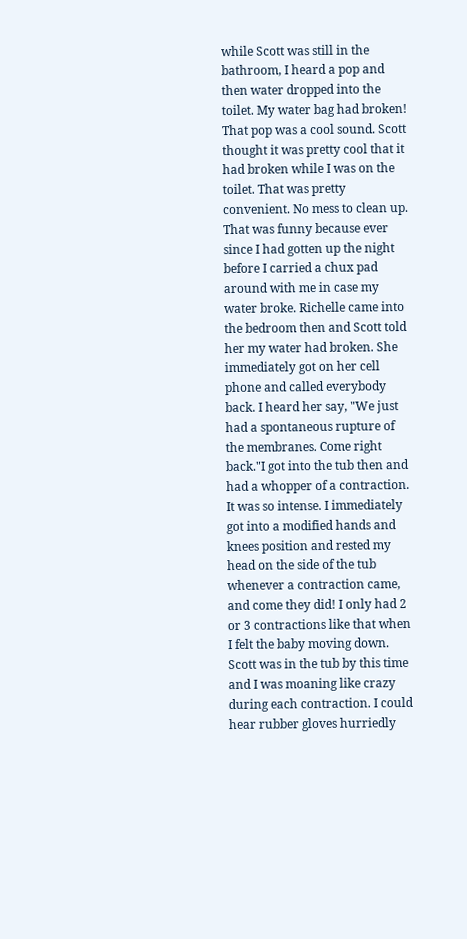while Scott was still in the bathroom, I heard a pop and then water dropped into the toilet. My water bag had broken! That pop was a cool sound. Scott thought it was pretty cool that it had broken while I was on the toilet. That was pretty convenient. No mess to clean up. That was funny because ever since I had gotten up the night before I carried a chux pad around with me in case my water broke. Richelle came into the bedroom then and Scott told her my water had broken. She immediately got on her cell phone and called everybody back. I heard her say, "We just had a spontaneous rupture of the membranes. Come right back."I got into the tub then and had a whopper of a contraction. It was so intense. I immediately got into a modified hands and knees position and rested my head on the side of the tub whenever a contraction came, and come they did! I only had 2 or 3 contractions like that when I felt the baby moving down. Scott was in the tub by this time and I was moaning like crazy during each contraction. I could hear rubber gloves hurriedly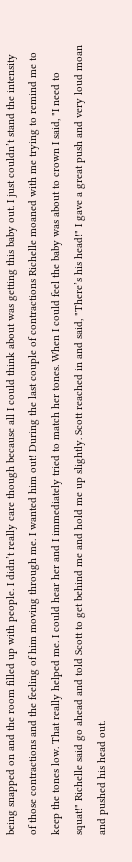being snapped on and the room filled up with people. I didn’t really care though because all I could think about was getting this baby out. I just couldn’t stand the intensity of those contractions and the feeling of him moving through me. I wanted him out! During the last couple of contractions Richelle moaned with me trying to remind me to keep the tones low. That really helped me. I could hear her and I immediately tried to match her tones. When I could feel the baby was about to crown I said, "I need to squat!" Richelle said go ahead and told Scott to get behind me and hold me up slightly. Scott reached in and said, "There’s his head!" I gave a great push and very loud moan and pushed his head out.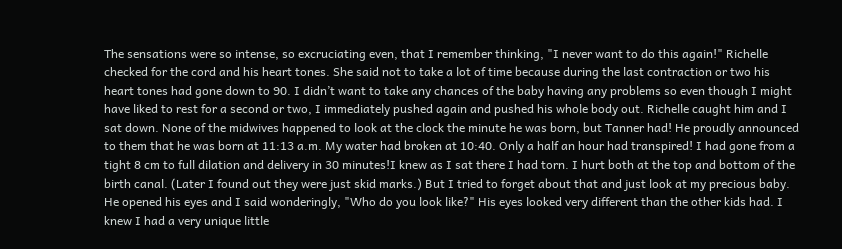The sensations were so intense, so excruciating even, that I remember thinking, "I never want to do this again!" Richelle checked for the cord and his heart tones. She said not to take a lot of time because during the last contraction or two his heart tones had gone down to 90. I didn’t want to take any chances of the baby having any problems so even though I might have liked to rest for a second or two, I immediately pushed again and pushed his whole body out. Richelle caught him and I sat down. None of the midwives happened to look at the clock the minute he was born, but Tanner had! He proudly announced to them that he was born at 11:13 a.m. My water had broken at 10:40. Only a half an hour had transpired! I had gone from a tight 8 cm to full dilation and delivery in 30 minutes!I knew as I sat there I had torn. I hurt both at the top and bottom of the birth canal. (Later I found out they were just skid marks.) But I tried to forget about that and just look at my precious baby. He opened his eyes and I said wonderingly, "Who do you look like?" His eyes looked very different than the other kids had. I knew I had a very unique little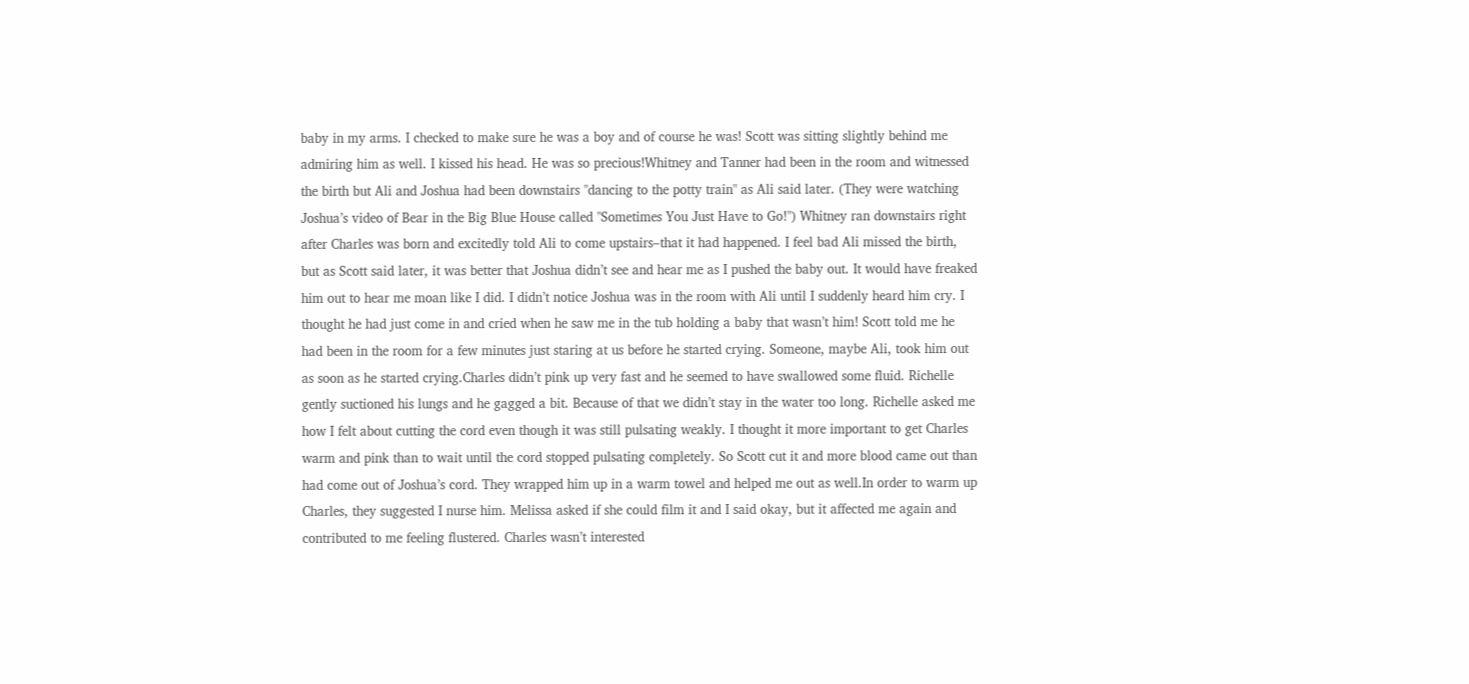baby in my arms. I checked to make sure he was a boy and of course he was! Scott was sitting slightly behind me admiring him as well. I kissed his head. He was so precious!Whitney and Tanner had been in the room and witnessed the birth but Ali and Joshua had been downstairs "dancing to the potty train" as Ali said later. (They were watching Joshua’s video of Bear in the Big Blue House called "Sometimes You Just Have to Go!") Whitney ran downstairs right after Charles was born and excitedly told Ali to come upstairs–that it had happened. I feel bad Ali missed the birth, but as Scott said later, it was better that Joshua didn’t see and hear me as I pushed the baby out. It would have freaked him out to hear me moan like I did. I didn’t notice Joshua was in the room with Ali until I suddenly heard him cry. I thought he had just come in and cried when he saw me in the tub holding a baby that wasn’t him! Scott told me he had been in the room for a few minutes just staring at us before he started crying. Someone, maybe Ali, took him out as soon as he started crying.Charles didn’t pink up very fast and he seemed to have swallowed some fluid. Richelle gently suctioned his lungs and he gagged a bit. Because of that we didn’t stay in the water too long. Richelle asked me how I felt about cutting the cord even though it was still pulsating weakly. I thought it more important to get Charles warm and pink than to wait until the cord stopped pulsating completely. So Scott cut it and more blood came out than had come out of Joshua’s cord. They wrapped him up in a warm towel and helped me out as well.In order to warm up Charles, they suggested I nurse him. Melissa asked if she could film it and I said okay, but it affected me again and contributed to me feeling flustered. Charles wasn’t interested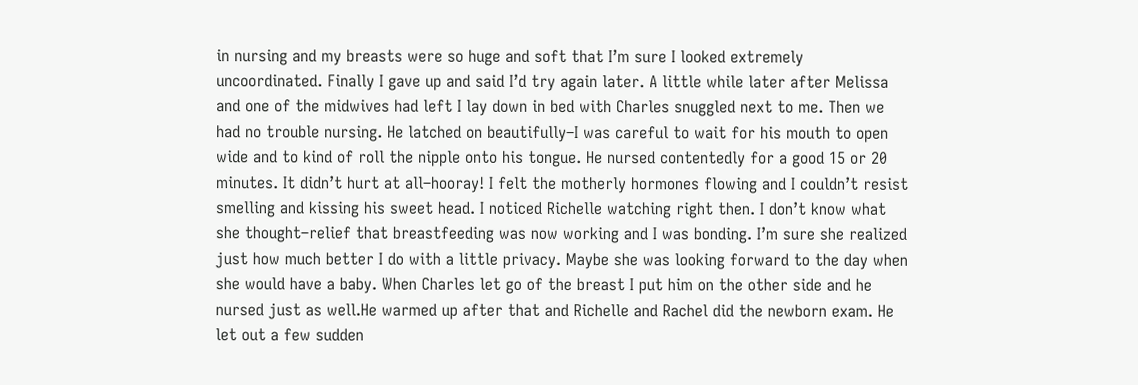in nursing and my breasts were so huge and soft that I’m sure I looked extremely uncoordinated. Finally I gave up and said I’d try again later. A little while later after Melissa and one of the midwives had left I lay down in bed with Charles snuggled next to me. Then we had no trouble nursing. He latched on beautifully–I was careful to wait for his mouth to open wide and to kind of roll the nipple onto his tongue. He nursed contentedly for a good 15 or 20 minutes. It didn’t hurt at all–hooray! I felt the motherly hormones flowing and I couldn’t resist smelling and kissing his sweet head. I noticed Richelle watching right then. I don’t know what she thought–relief that breastfeeding was now working and I was bonding. I’m sure she realized just how much better I do with a little privacy. Maybe she was looking forward to the day when she would have a baby. When Charles let go of the breast I put him on the other side and he nursed just as well.He warmed up after that and Richelle and Rachel did the newborn exam. He let out a few sudden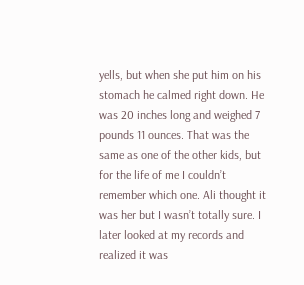yells, but when she put him on his stomach he calmed right down. He was 20 inches long and weighed 7 pounds 11 ounces. That was the same as one of the other kids, but for the life of me I couldn’t remember which one. Ali thought it was her but I wasn’t totally sure. I later looked at my records and realized it was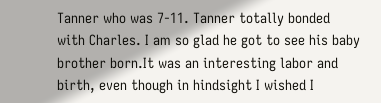Tanner who was 7-11. Tanner totally bonded with Charles. I am so glad he got to see his baby brother born.It was an interesting labor and birth, even though in hindsight I wished I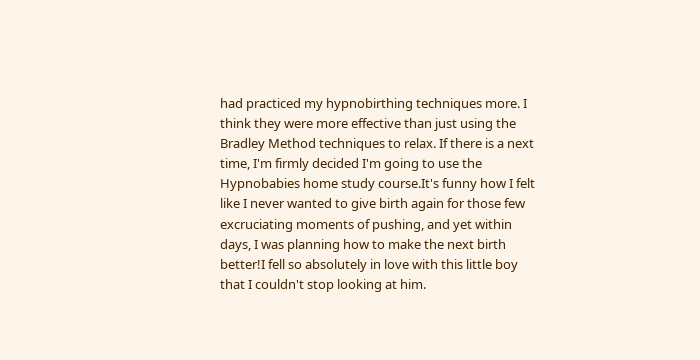had practiced my hypnobirthing techniques more. I think they were more effective than just using the Bradley Method techniques to relax. If there is a next time, I'm firmly decided I'm going to use the Hypnobabies home study course.It's funny how I felt like I never wanted to give birth again for those few excruciating moments of pushing, and yet within days, I was planning how to make the next birth better!I fell so absolutely in love with this little boy that I couldn't stop looking at him.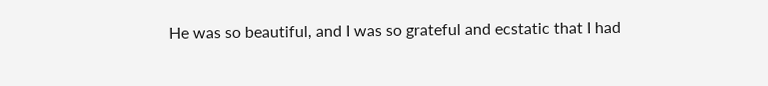He was so beautiful, and I was so grateful and ecstatic that I had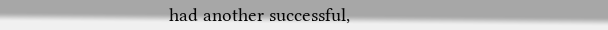had another successful,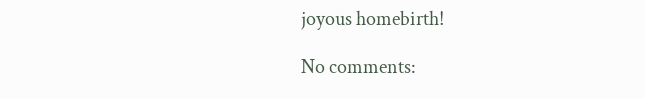joyous homebirth!

No comments: